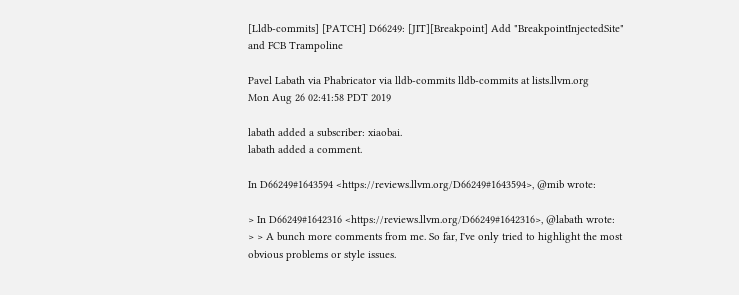[Lldb-commits] [PATCH] D66249: [JIT][Breakpoint] Add "BreakpointInjectedSite" and FCB Trampoline

Pavel Labath via Phabricator via lldb-commits lldb-commits at lists.llvm.org
Mon Aug 26 02:41:58 PDT 2019

labath added a subscriber: xiaobai.
labath added a comment.

In D66249#1643594 <https://reviews.llvm.org/D66249#1643594>, @mib wrote:

> In D66249#1642316 <https://reviews.llvm.org/D66249#1642316>, @labath wrote:
> > A bunch more comments from me. So far, I've only tried to highlight the most obvious problems or style issues.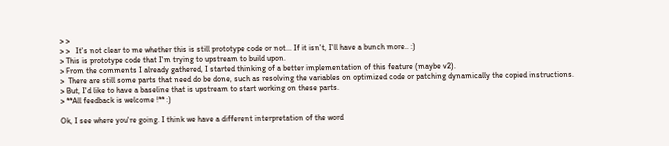> >
> >   It's not clear to me whether this is still prototype code or not... If it isn't, I'll have a bunch more.. :)
> This is prototype code that I'm trying to upstream to build upon.
> From the comments I already gathered, I started thinking of a better implementation of this feature (maybe v2).
>  There are still some parts that need do be done, such as resolving the variables on optimized code or patching dynamically the copied instructions.
> But, I'd like to have a baseline that is upstream to start working on these parts.
> **All feedback is welcome !** :)

Ok, I see where you're going. I think we have a different interpretation of the word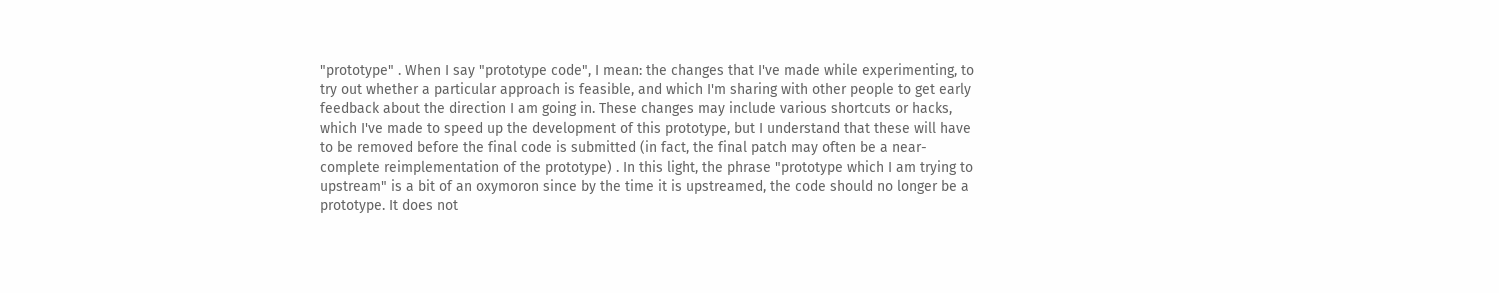"prototype" . When I say "prototype code", I mean: the changes that I've made while experimenting, to try out whether a particular approach is feasible, and which I'm sharing with other people to get early feedback about the direction I am going in. These changes may include various shortcuts or hacks, which I've made to speed up the development of this prototype, but I understand that these will have to be removed before the final code is submitted (in fact, the final patch may often be a near-complete reimplementation of the prototype) . In this light, the phrase "prototype which I am trying to upstream" is a bit of an oxymoron since by the time it is upstreamed, the code should no longer be a prototype. It does not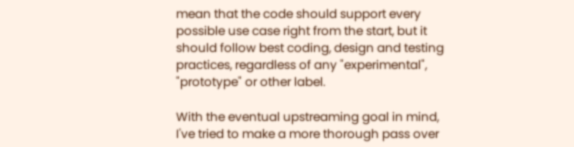mean that the code should support every possible use case right from the start, but it should follow best coding, design and testing practices, regardless of any "experimental", "prototype" or other label.

With the eventual upstreaming goal in mind, I've tried to make a more thorough pass over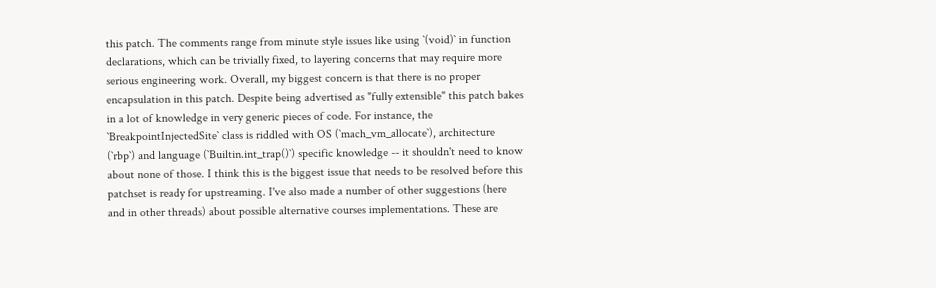this patch. The comments range from minute style issues like using `(void)` in function declarations, which can be trivially fixed, to layering concerns that may require more serious engineering work. Overall, my biggest concern is that there is no proper encapsulation in this patch. Despite being advertised as "fully extensible" this patch bakes in a lot of knowledge in very generic pieces of code. For instance, the `BreakpointInjectedSite` class is riddled with OS (`mach_vm_allocate`), architecture (`rbp`) and language (`Builtin.int_trap()`) specific knowledge -- it shouldn't need to know about none of those. I think this is the biggest issue that needs to be resolved before this patchset is ready for upstreaming. I've also made a number of other suggestions (here and in other threads) about possible alternative courses implementations. These are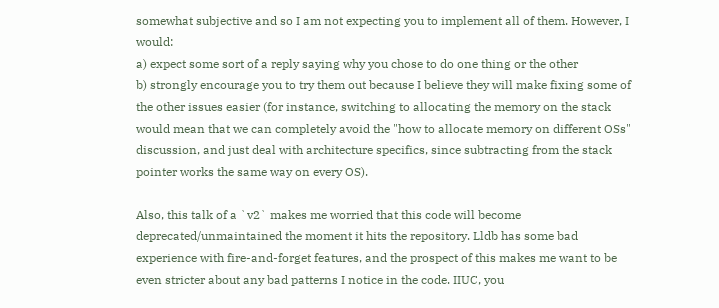somewhat subjective and so I am not expecting you to implement all of them. However, I would:
a) expect some sort of a reply saying why you chose to do one thing or the other
b) strongly encourage you to try them out because I believe they will make fixing some of the other issues easier (for instance, switching to allocating the memory on the stack would mean that we can completely avoid the "how to allocate memory on different OSs" discussion, and just deal with architecture specifics, since subtracting from the stack pointer works the same way on every OS).

Also, this talk of a `v2` makes me worried that this code will become deprecated/unmaintained the moment it hits the repository. Lldb has some bad experience with fire-and-forget features, and the prospect of this makes me want to be even stricter about any bad patterns I notice in the code. IIUC, you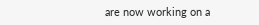are now working on a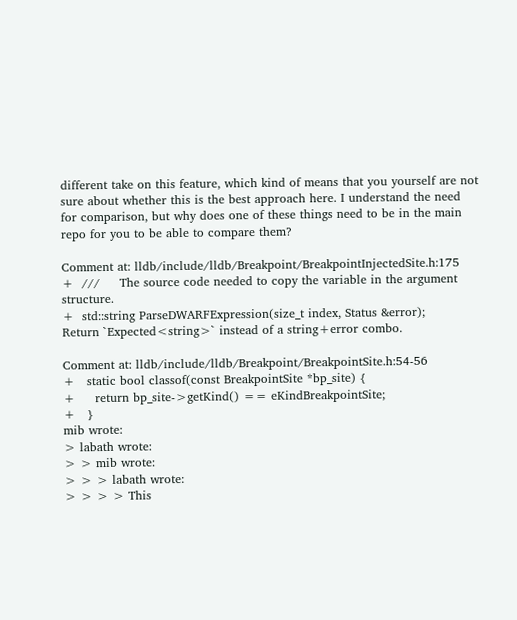different take on this feature, which kind of means that you yourself are not sure about whether this is the best approach here. I understand the need for comparison, but why does one of these things need to be in the main repo for you to be able to compare them?

Comment at: lldb/include/lldb/Breakpoint/BreakpointInjectedSite.h:175
+  ///     The source code needed to copy the variable in the argument structure.
+  std::string ParseDWARFExpression(size_t index, Status &error);
Return `Expected<string>` instead of a string+error combo.

Comment at: lldb/include/lldb/Breakpoint/BreakpointSite.h:54-56
+   static bool classof(const BreakpointSite *bp_site) {
+     return bp_site->getKind() == eKindBreakpointSite;
+   }
mib wrote:
> labath wrote:
> > mib wrote:
> > > labath wrote:
> > > > This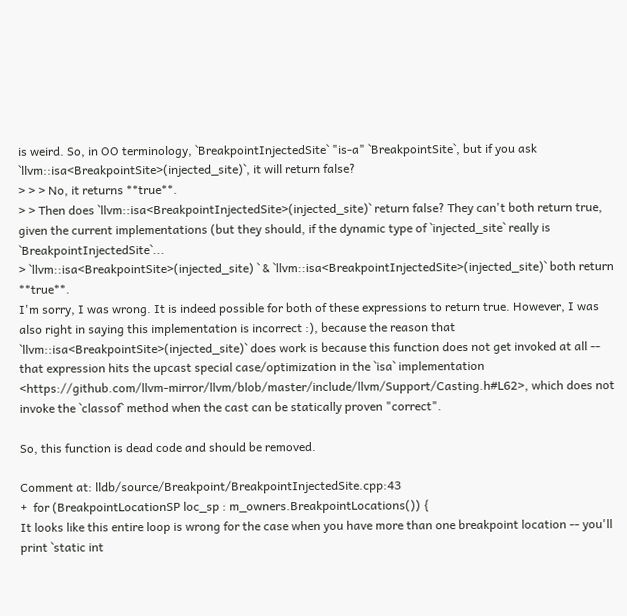is weird. So, in OO terminology, `BreakpointInjectedSite` "is-a" `BreakpointSite`, but if you ask `llvm::isa<BreakpointSite>(injected_site)`, it will return false?
> > > No, it returns **true**.
> > Then does `llvm::isa<BreakpointInjectedSite>(injected_site)` return false? They can't both return true, given the current implementations (but they should, if the dynamic type of `injected_site` really is `BreakpointInjectedSite`...
> `llvm::isa<BreakpointSite>(injected_site) ` & `llvm::isa<BreakpointInjectedSite>(injected_site)` both return **true**.
I'm sorry, I was wrong. It is indeed possible for both of these expressions to return true. However, I was also right in saying this implementation is incorrect :), because the reason that `llvm::isa<BreakpointSite>(injected_site)` does work is because this function does not get invoked at all -- that expression hits the upcast special case/optimization in the `isa` implementation <https://github.com/llvm-mirror/llvm/blob/master/include/llvm/Support/Casting.h#L62>, which does not invoke the `classof` method when the cast can be statically proven "correct".

So, this function is dead code and should be removed.

Comment at: lldb/source/Breakpoint/BreakpointInjectedSite.cpp:43
+  for (BreakpointLocationSP loc_sp : m_owners.BreakpointLocations()) {
It looks like this entire loop is wrong for the case when you have more than one breakpoint location -- you'll print `static int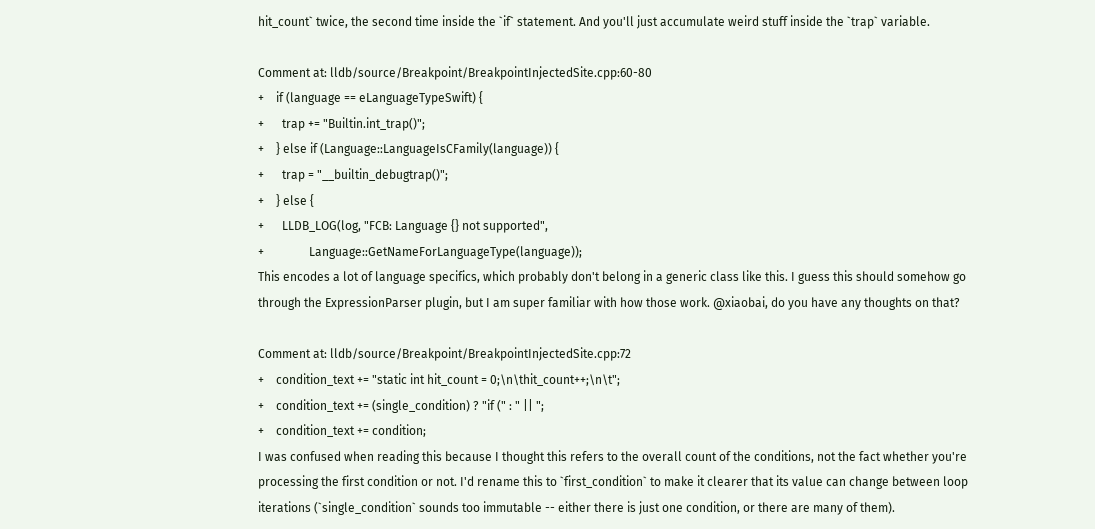hit_count` twice, the second time inside the `if` statement. And you'll just accumulate weird stuff inside the `trap` variable.

Comment at: lldb/source/Breakpoint/BreakpointInjectedSite.cpp:60-80
+    if (language == eLanguageTypeSwift) {
+      trap += "Builtin.int_trap()";
+    } else if (Language::LanguageIsCFamily(language)) {
+      trap = "__builtin_debugtrap()";
+    } else {
+      LLDB_LOG(log, "FCB: Language {} not supported",
+               Language::GetNameForLanguageType(language));
This encodes a lot of language specifics, which probably don't belong in a generic class like this. I guess this should somehow go through the ExpressionParser plugin, but I am super familiar with how those work. @xiaobai, do you have any thoughts on that?

Comment at: lldb/source/Breakpoint/BreakpointInjectedSite.cpp:72
+    condition_text += "static int hit_count = 0;\n\thit_count++;\n\t";
+    condition_text += (single_condition) ? "if (" : " || ";
+    condition_text += condition;
I was confused when reading this because I thought this refers to the overall count of the conditions, not the fact whether you're processing the first condition or not. I'd rename this to `first_condition` to make it clearer that its value can change between loop iterations (`single_condition` sounds too immutable -- either there is just one condition, or there are many of them).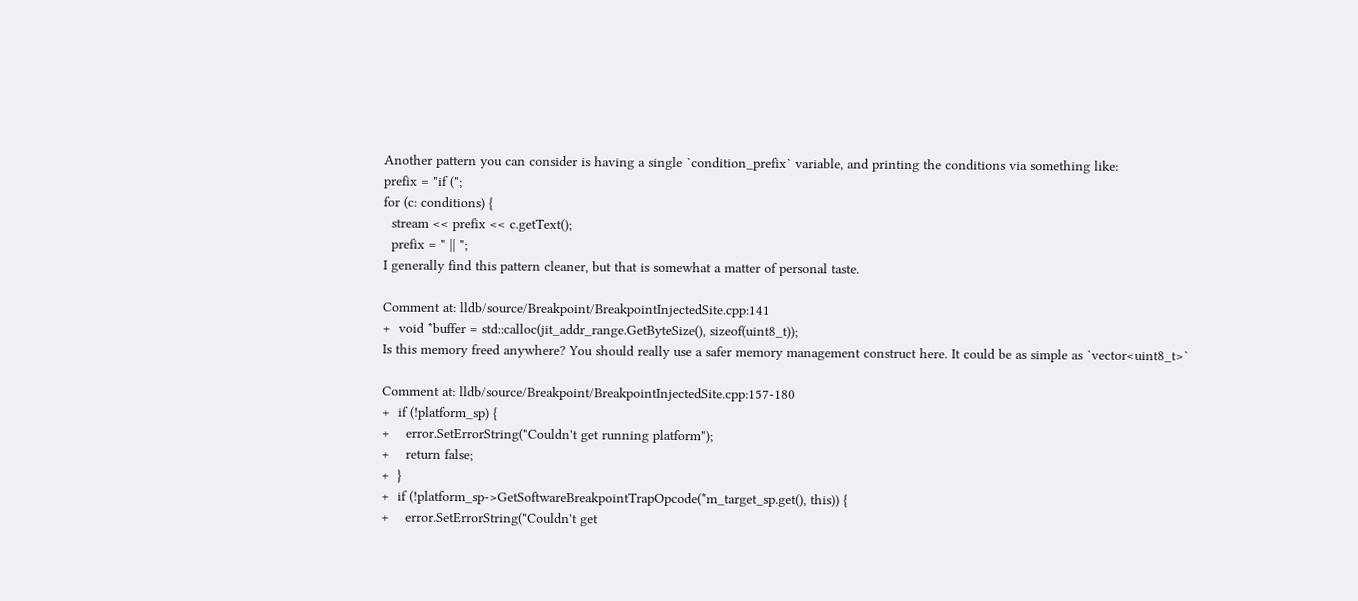Another pattern you can consider is having a single `condition_prefix` variable, and printing the conditions via something like:
prefix = "if (";
for (c: conditions) {
  stream << prefix << c.getText();
  prefix = " || ";
I generally find this pattern cleaner, but that is somewhat a matter of personal taste.

Comment at: lldb/source/Breakpoint/BreakpointInjectedSite.cpp:141
+  void *buffer = std::calloc(jit_addr_range.GetByteSize(), sizeof(uint8_t));
Is this memory freed anywhere? You should really use a safer memory management construct here. It could be as simple as `vector<uint8_t>`

Comment at: lldb/source/Breakpoint/BreakpointInjectedSite.cpp:157-180
+  if (!platform_sp) {
+    error.SetErrorString("Couldn't get running platform");
+    return false;
+  }
+  if (!platform_sp->GetSoftwareBreakpointTrapOpcode(*m_target_sp.get(), this)) {
+    error.SetErrorString("Couldn't get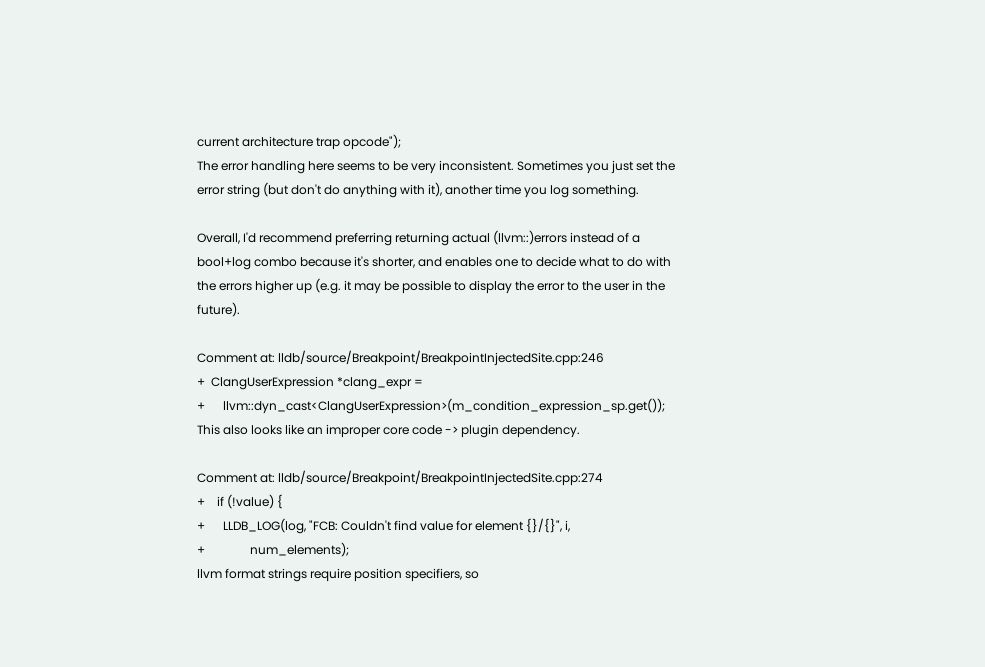current architecture trap opcode");
The error handling here seems to be very inconsistent. Sometimes you just set the error string (but don't do anything with it), another time you log something.

Overall, I'd recommend preferring returning actual (llvm::)errors instead of a bool+log combo because it's shorter, and enables one to decide what to do with the errors higher up (e.g. it may be possible to display the error to the user in the future).

Comment at: lldb/source/Breakpoint/BreakpointInjectedSite.cpp:246
+  ClangUserExpression *clang_expr =
+      llvm::dyn_cast<ClangUserExpression>(m_condition_expression_sp.get());
This also looks like an improper core code -> plugin dependency.

Comment at: lldb/source/Breakpoint/BreakpointInjectedSite.cpp:274
+    if (!value) {
+      LLDB_LOG(log, "FCB: Couldn't find value for element {}/{}", i,
+               num_elements);
llvm format strings require position specifiers, so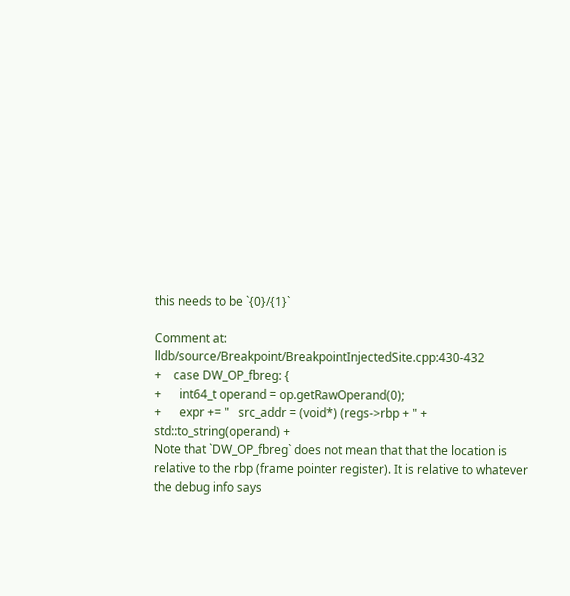this needs to be `{0}/{1}`

Comment at: lldb/source/Breakpoint/BreakpointInjectedSite.cpp:430-432
+    case DW_OP_fbreg: {
+      int64_t operand = op.getRawOperand(0);
+      expr += "   src_addr = (void*) (regs->rbp + " + std::to_string(operand) +
Note that `DW_OP_fbreg` does not mean that that the location is relative to the rbp (frame pointer register). It is relative to whatever the debug info says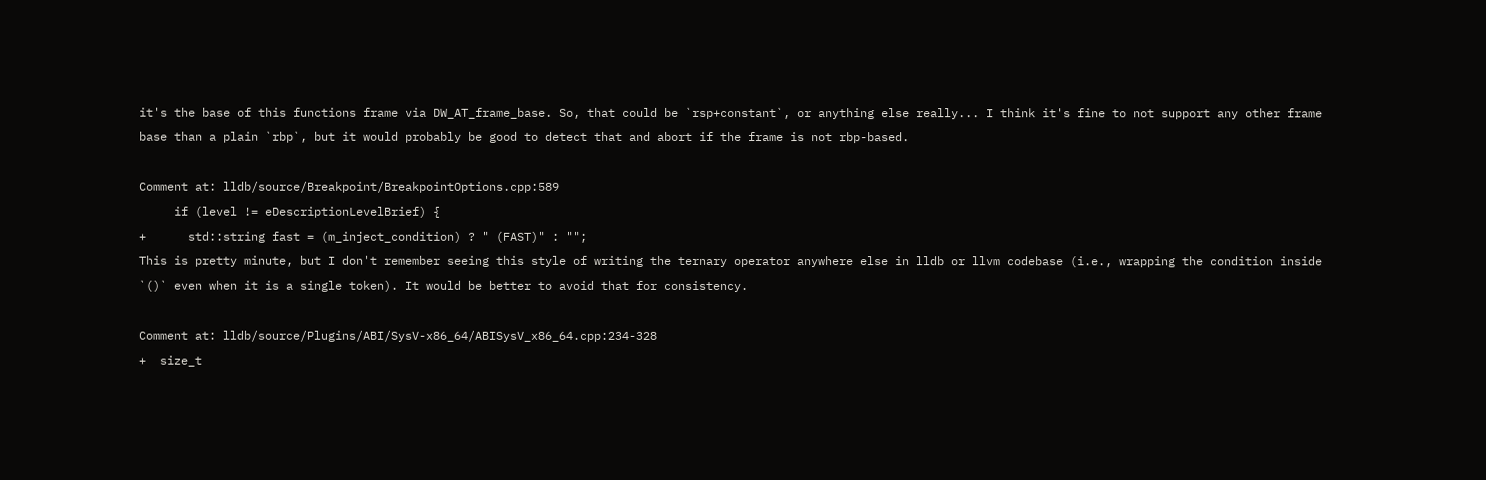it's the base of this functions frame via DW_AT_frame_base. So, that could be `rsp+constant`, or anything else really... I think it's fine to not support any other frame base than a plain `rbp`, but it would probably be good to detect that and abort if the frame is not rbp-based.

Comment at: lldb/source/Breakpoint/BreakpointOptions.cpp:589
     if (level != eDescriptionLevelBrief) {
+      std::string fast = (m_inject_condition) ? " (FAST)" : "";
This is pretty minute, but I don't remember seeing this style of writing the ternary operator anywhere else in lldb or llvm codebase (i.e., wrapping the condition inside `()` even when it is a single token). It would be better to avoid that for consistency.

Comment at: lldb/source/Plugins/ABI/SysV-x86_64/ABISysV_x86_64.cpp:234-328
+  size_t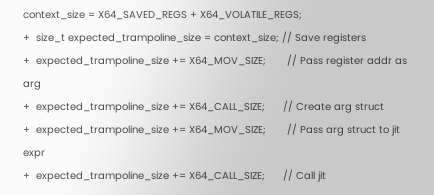context_size = X64_SAVED_REGS + X64_VOLATILE_REGS;
+  size_t expected_trampoline_size = context_size; // Save registers
+  expected_trampoline_size += X64_MOV_SIZE;       // Pass register addr as arg
+  expected_trampoline_size += X64_CALL_SIZE;      // Create arg struct
+  expected_trampoline_size += X64_MOV_SIZE;       // Pass arg struct to jit expr
+  expected_trampoline_size += X64_CALL_SIZE;      // Call jit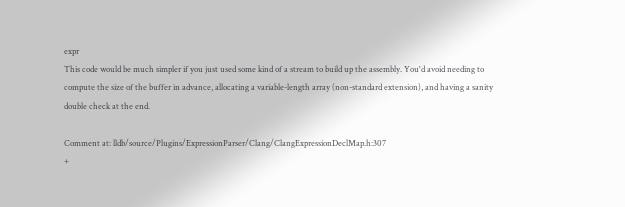expr
This code would be much simpler if you just used some kind of a stream to build up the assembly. You'd avoid needing to compute the size of the buffer in advance, allocating a variable-length array (non-standard extension), and having a sanity double check at the end.

Comment at: lldb/source/Plugins/ExpressionParser/Clang/ClangExpressionDeclMap.h:307
+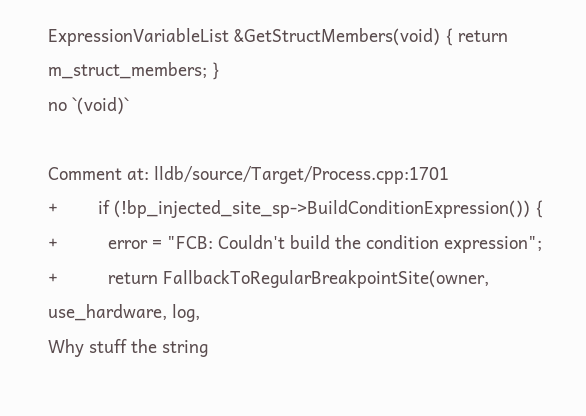ExpressionVariableList &GetStructMembers(void) { return m_struct_members; }
no `(void)`

Comment at: lldb/source/Target/Process.cpp:1701
+        if (!bp_injected_site_sp->BuildConditionExpression()) {
+          error = "FCB: Couldn't build the condition expression";
+          return FallbackToRegularBreakpointSite(owner, use_hardware, log,
Why stuff the string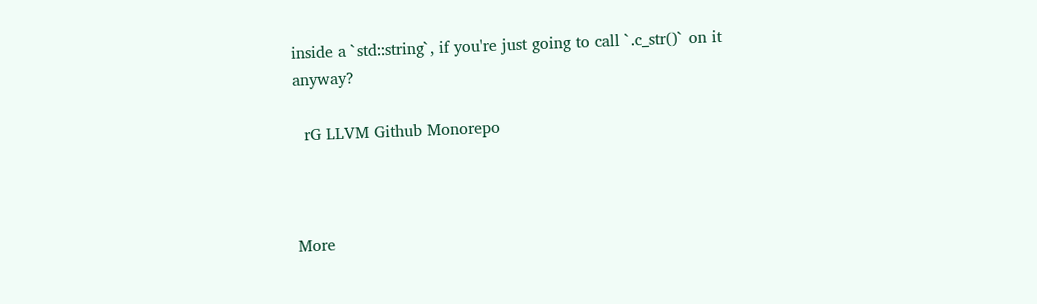inside a `std::string`, if you're just going to call `.c_str()` on it anyway?

  rG LLVM Github Monorepo



More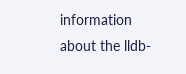information about the lldb-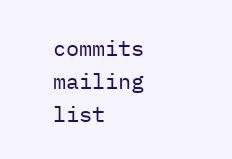commits mailing list